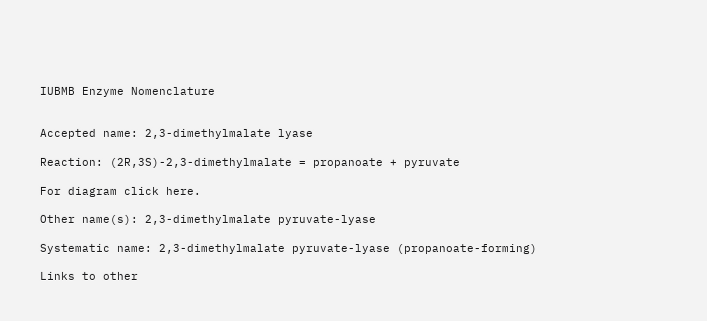IUBMB Enzyme Nomenclature


Accepted name: 2,3-dimethylmalate lyase

Reaction: (2R,3S)-2,3-dimethylmalate = propanoate + pyruvate

For diagram click here.

Other name(s): 2,3-dimethylmalate pyruvate-lyase

Systematic name: 2,3-dimethylmalate pyruvate-lyase (propanoate-forming)

Links to other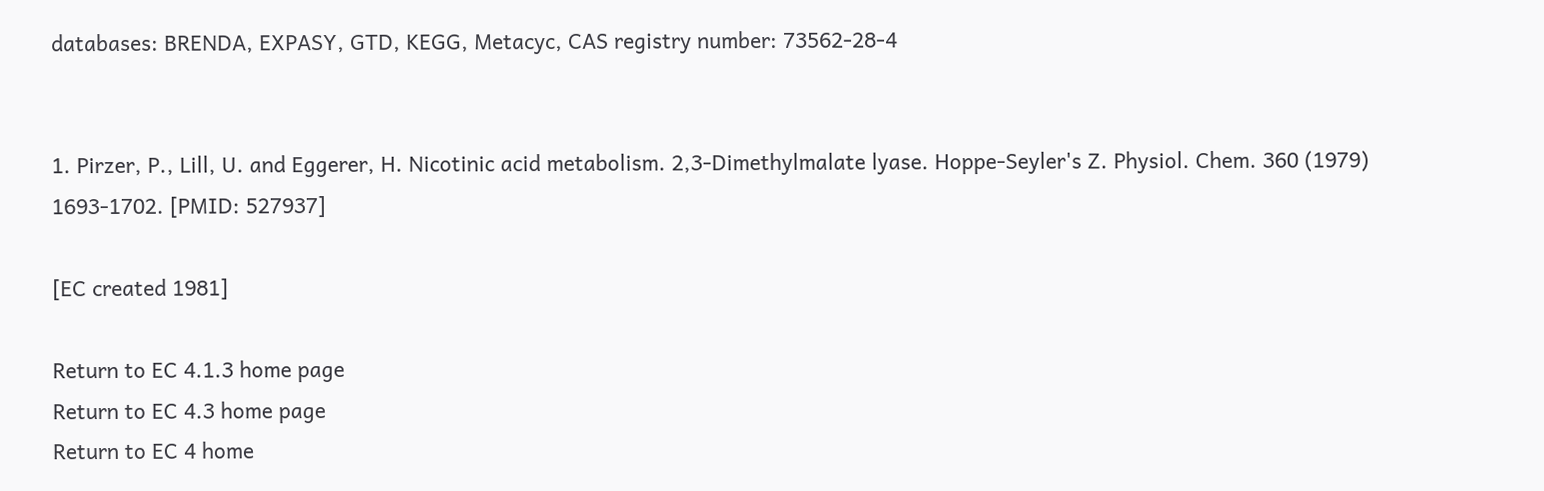databases: BRENDA, EXPASY, GTD, KEGG, Metacyc, CAS registry number: 73562-28-4


1. Pirzer, P., Lill, U. and Eggerer, H. Nicotinic acid metabolism. 2,3-Dimethylmalate lyase. Hoppe-Seyler's Z. Physiol. Chem. 360 (1979) 1693-1702. [PMID: 527937]

[EC created 1981]

Return to EC 4.1.3 home page
Return to EC 4.3 home page
Return to EC 4 home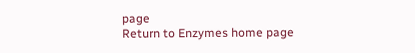page
Return to Enzymes home page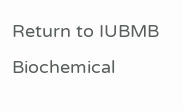Return to IUBMB Biochemical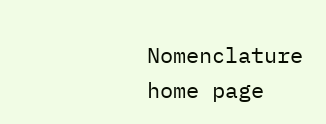Nomenclature home page